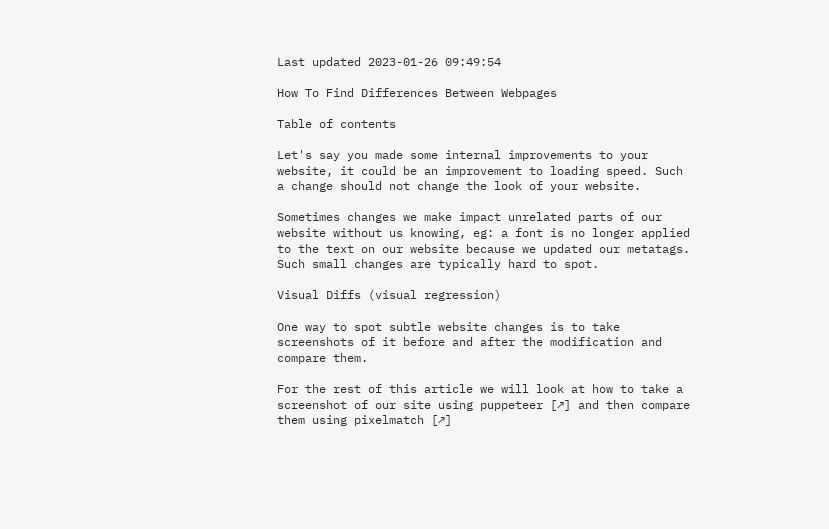Last updated 2023-01-26 09:49:54

How To Find Differences Between Webpages

Table of contents

Let's say you made some internal improvements to your website, it could be an improvement to loading speed. Such a change should not change the look of your website.

Sometimes changes we make impact unrelated parts of our website without us knowing, eg: a font is no longer applied to the text on our website because we updated our metatags. Such small changes are typically hard to spot.

Visual Diffs (visual regression)

One way to spot subtle website changes is to take screenshots of it before and after the modification and compare them.

For the rest of this article we will look at how to take a screenshot of our site using puppeteer [↗] and then compare them using pixelmatch [↗]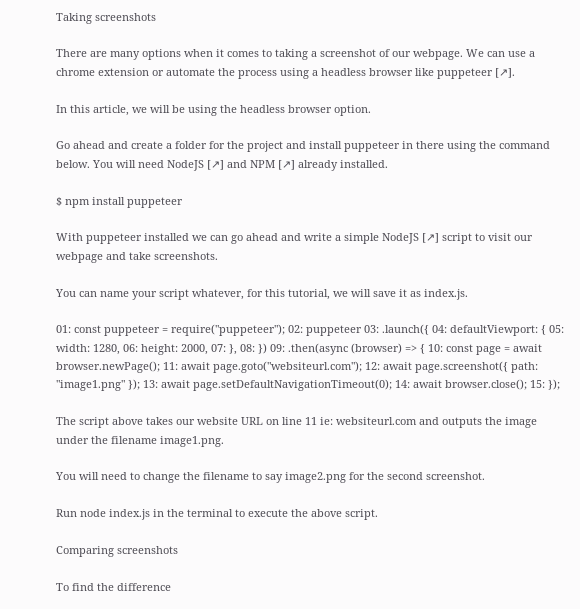Taking screenshots

There are many options when it comes to taking a screenshot of our webpage. We can use a chrome extension or automate the process using a headless browser like puppeteer [↗].

In this article, we will be using the headless browser option.

Go ahead and create a folder for the project and install puppeteer in there using the command below. You will need NodeJS [↗] and NPM [↗] already installed.

$ npm install puppeteer

With puppeteer installed we can go ahead and write a simple NodeJS [↗] script to visit our webpage and take screenshots.

You can name your script whatever, for this tutorial, we will save it as index.js.

01: const puppeteer = require("puppeteer"); 02: puppeteer 03: .launch({ 04: defaultViewport: { 05: width: 1280, 06: height: 2000, 07: }, 08: }) 09: .then(async (browser) => { 10: const page = await browser.newPage(); 11: await page.goto("websiteurl.com"); 12: await page.screenshot({ path: "image1.png" }); 13: await page.setDefaultNavigationTimeout(0); 14: await browser.close(); 15: });

The script above takes our website URL on line 11 ie: websiteurl.com and outputs the image under the filename image1.png.

You will need to change the filename to say image2.png for the second screenshot.

Run node index.js in the terminal to execute the above script.

Comparing screenshots

To find the difference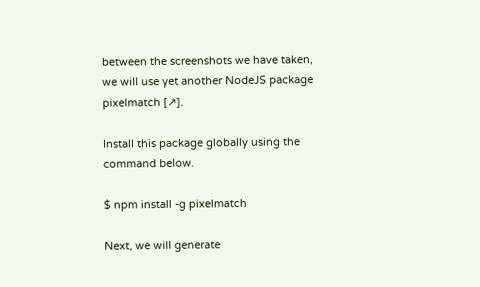between the screenshots we have taken, we will use yet another NodeJS package pixelmatch [↗].

Install this package globally using the command below.

$ npm install -g pixelmatch

Next, we will generate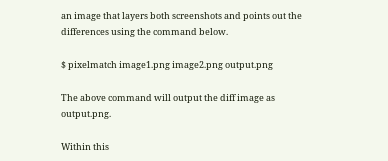an image that layers both screenshots and points out the differences using the command below.

$ pixelmatch image1.png image2.png output.png

The above command will output the diff image as output.png.

Within this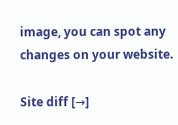image, you can spot any changes on your website.

Site diff [→]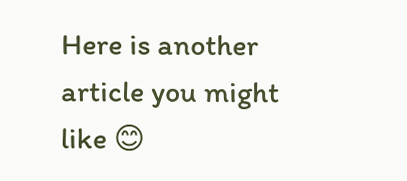Here is another article you might like 😊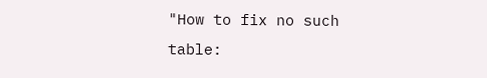"How to fix no such table: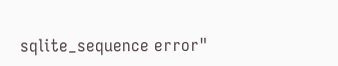sqlite_sequence error"